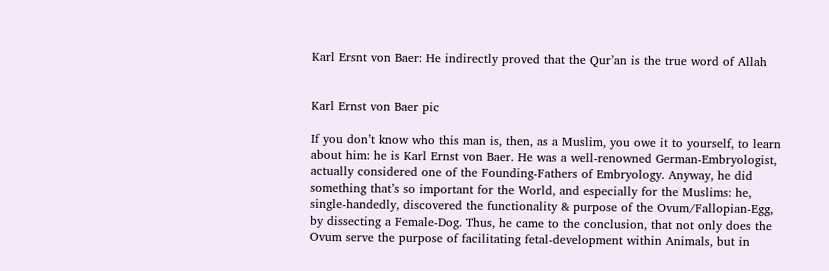Karl Ersnt von Baer: He indirectly proved that the Qur’an is the true word of Allah


Karl Ernst von Baer pic

If you don’t know who this man is, then, as a Muslim, you owe it to yourself, to learn about him: he is Karl Ernst von Baer. He was a well-renowned German-Embryologist, actually considered one of the Founding-Fathers of Embryology. Anyway, he did something that’s so important for the World, and especially for the Muslims: he, single-handedly, discovered the functionality & purpose of the Ovum/Fallopian-Egg, by dissecting a Female-Dog. Thus, he came to the conclusion, that not only does the Ovum serve the purpose of facilitating fetal-development within Animals, but in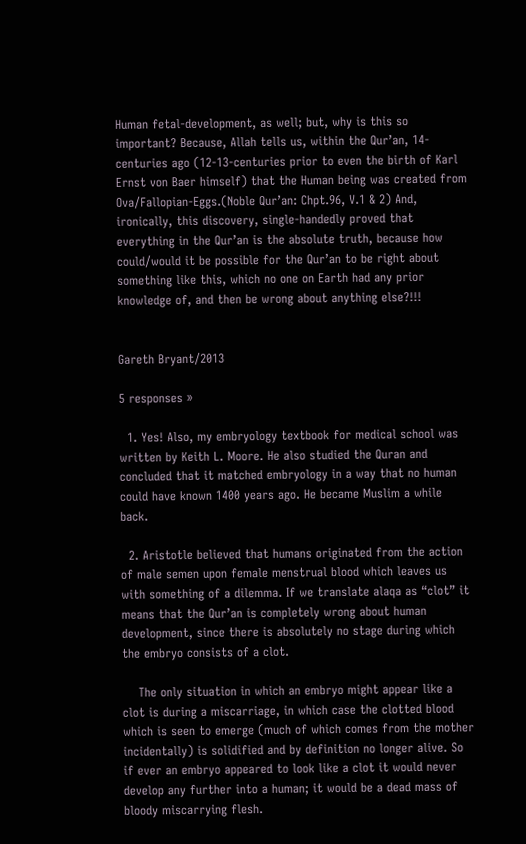Human fetal-development, as well; but, why is this so important? Because, Allah tells us, within the Qur’an, 14-centuries ago (12-13-centuries prior to even the birth of Karl Ernst von Baer himself) that the Human being was created from Ova/Fallopian-Eggs.(Noble Qur’an: Chpt.96, V.1 & 2) And, ironically, this discovery, single-handedly proved that everything in the Qur’an is the absolute truth, because how could/would it be possible for the Qur’an to be right about something like this, which no one on Earth had any prior knowledge of, and then be wrong about anything else?!!!


Gareth Bryant/2013

5 responses »

  1. Yes! Also, my embryology textbook for medical school was written by Keith L. Moore. He also studied the Quran and concluded that it matched embryology in a way that no human could have known 1400 years ago. He became Muslim a while back.

  2. Aristotle believed that humans originated from the action of male semen upon female menstrual blood which leaves us with something of a dilemma. If we translate alaqa as “clot” it means that the Qur’an is completely wrong about human development, since there is absolutely no stage during which the embryo consists of a clot.

    The only situation in which an embryo might appear like a clot is during a miscarriage, in which case the clotted blood which is seen to emerge (much of which comes from the mother incidentally) is solidified and by definition no longer alive. So if ever an embryo appeared to look like a clot it would never develop any further into a human; it would be a dead mass of bloody miscarrying flesh.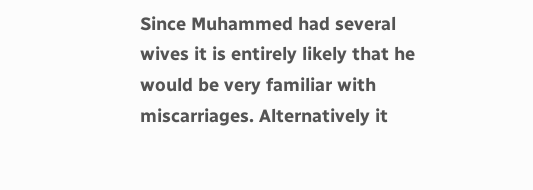Since Muhammed had several wives it is entirely likely that he would be very familiar with miscarriages. Alternatively it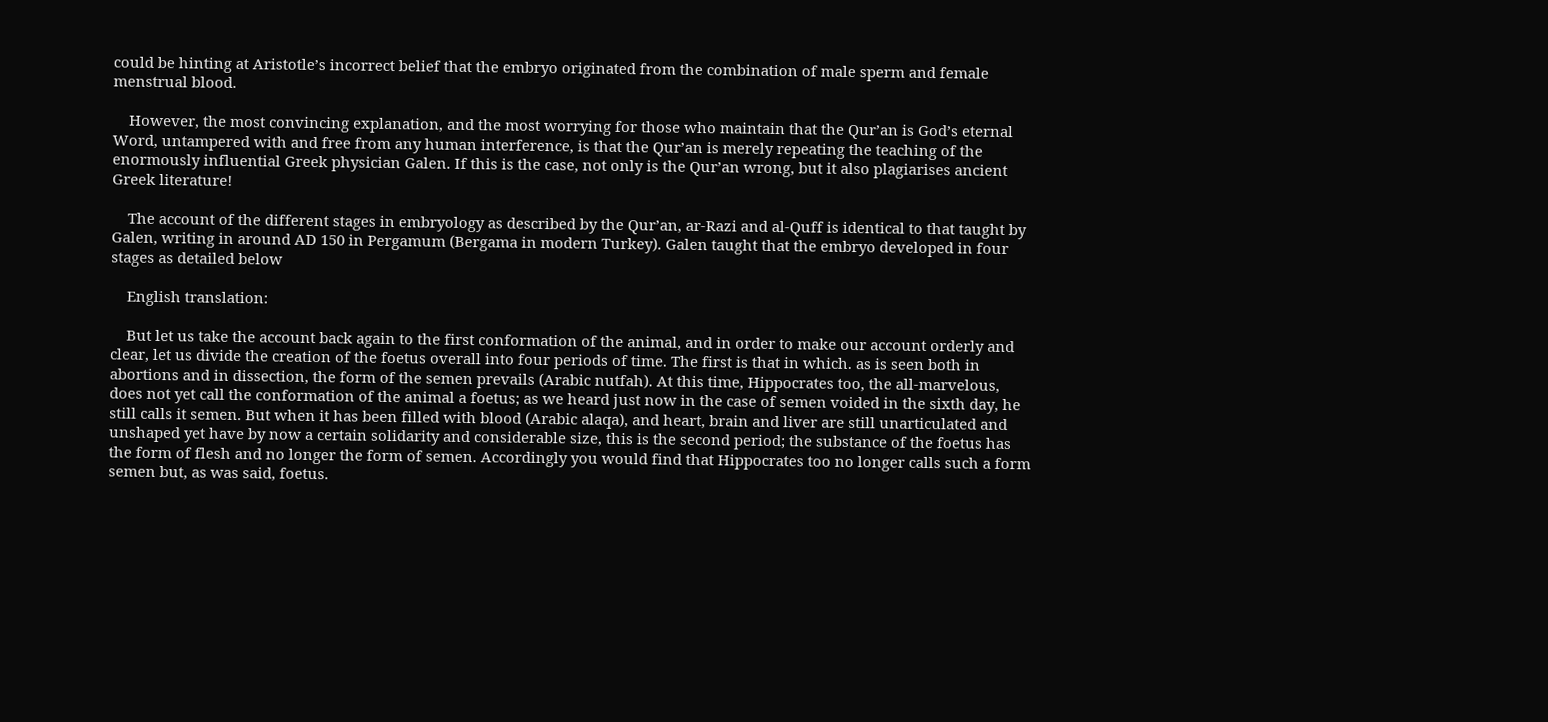could be hinting at Aristotle’s incorrect belief that the embryo originated from the combination of male sperm and female menstrual blood.

    However, the most convincing explanation, and the most worrying for those who maintain that the Qur’an is God’s eternal Word, untampered with and free from any human interference, is that the Qur’an is merely repeating the teaching of the enormously influential Greek physician Galen. If this is the case, not only is the Qur’an wrong, but it also plagiarises ancient Greek literature!

    The account of the different stages in embryology as described by the Qur’an, ar-Razi and al-Quff is identical to that taught by Galen, writing in around AD 150 in Pergamum (Bergama in modern Turkey). Galen taught that the embryo developed in four stages as detailed below

    English translation:

    But let us take the account back again to the first conformation of the animal, and in order to make our account orderly and clear, let us divide the creation of the foetus overall into four periods of time. The first is that in which. as is seen both in abortions and in dissection, the form of the semen prevails (Arabic nutfah). At this time, Hippocrates too, the all-marvelous, does not yet call the conformation of the animal a foetus; as we heard just now in the case of semen voided in the sixth day, he still calls it semen. But when it has been filled with blood (Arabic alaqa), and heart, brain and liver are still unarticulated and unshaped yet have by now a certain solidarity and considerable size, this is the second period; the substance of the foetus has the form of flesh and no longer the form of semen. Accordingly you would find that Hippocrates too no longer calls such a form semen but, as was said, foetus.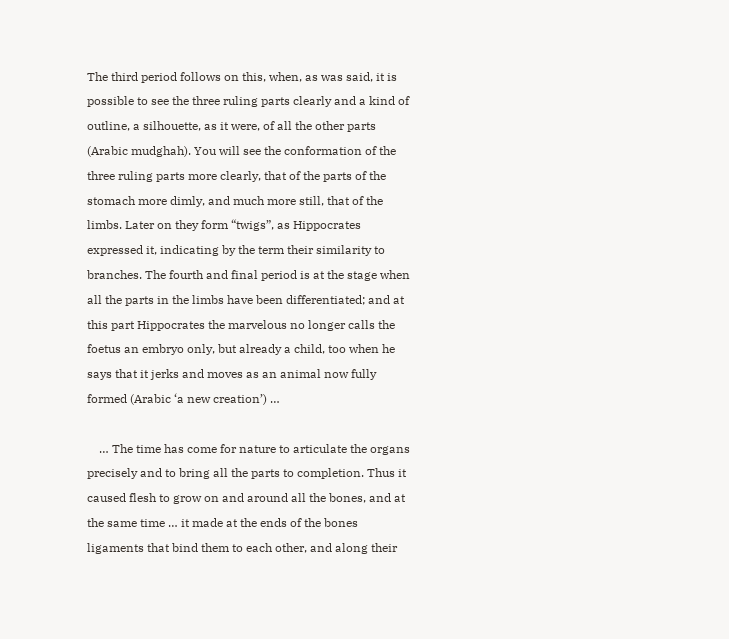The third period follows on this, when, as was said, it is possible to see the three ruling parts clearly and a kind of outline, a silhouette, as it were, of all the other parts (Arabic mudghah). You will see the conformation of the three ruling parts more clearly, that of the parts of the stomach more dimly, and much more still, that of the limbs. Later on they form “twigs”, as Hippocrates expressed it, indicating by the term their similarity to branches. The fourth and final period is at the stage when all the parts in the limbs have been differentiated; and at this part Hippocrates the marvelous no longer calls the foetus an embryo only, but already a child, too when he says that it jerks and moves as an animal now fully formed (Arabic ‘a new creation’) …

    … The time has come for nature to articulate the organs precisely and to bring all the parts to completion. Thus it caused flesh to grow on and around all the bones, and at the same time … it made at the ends of the bones ligaments that bind them to each other, and along their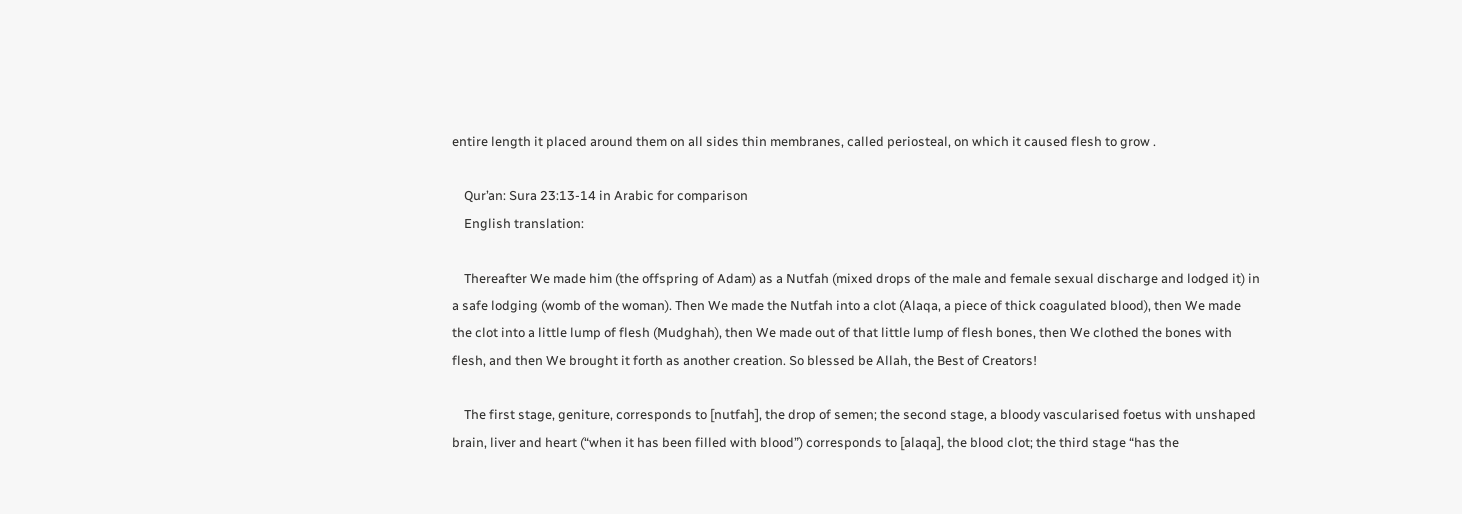entire length it placed around them on all sides thin membranes, called periosteal, on which it caused flesh to grow .

    Qur’an: Sura 23:13-14 in Arabic for comparison
    English translation:

    Thereafter We made him (the offspring of Adam) as a Nutfah (mixed drops of the male and female sexual discharge and lodged it) in a safe lodging (womb of the woman). Then We made the Nutfah into a clot (Alaqa, a piece of thick coagulated blood), then We made the clot into a little lump of flesh (Mudghah), then We made out of that little lump of flesh bones, then We clothed the bones with flesh, and then We brought it forth as another creation. So blessed be Allah, the Best of Creators!

    The first stage, geniture, corresponds to [nutfah], the drop of semen; the second stage, a bloody vascularised foetus with unshaped brain, liver and heart (“when it has been filled with blood”) corresponds to [alaqa], the blood clot; the third stage “has the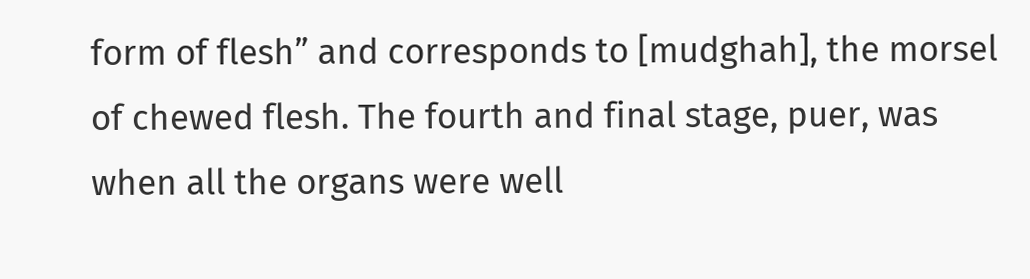form of flesh” and corresponds to [mudghah], the morsel of chewed flesh. The fourth and final stage, puer, was when all the organs were well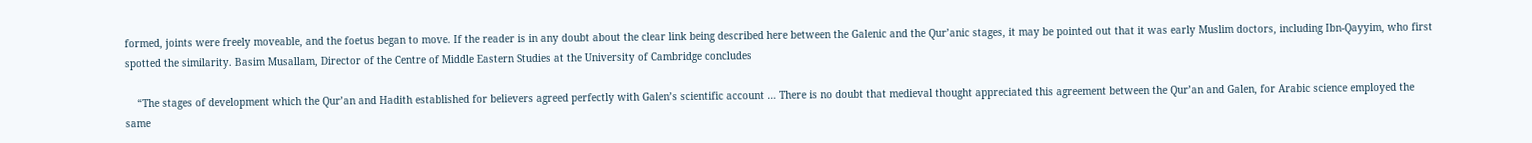formed, joints were freely moveable, and the foetus began to move. If the reader is in any doubt about the clear link being described here between the Galenic and the Qur’anic stages, it may be pointed out that it was early Muslim doctors, including Ibn-Qayyim, who first spotted the similarity. Basim Musallam, Director of the Centre of Middle Eastern Studies at the University of Cambridge concludes

    “The stages of development which the Qur’an and Hadith established for believers agreed perfectly with Galen’s scientific account … There is no doubt that medieval thought appreciated this agreement between the Qur’an and Galen, for Arabic science employed the same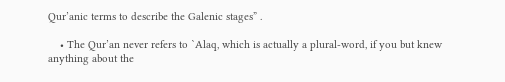Qur’anic terms to describe the Galenic stages” .

    • The Qur’an never refers to `Alaq, which is actually a plural-word, if you but knew anything about the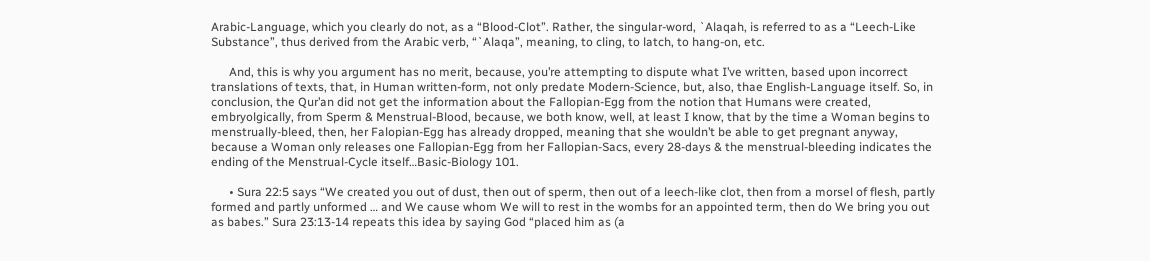Arabic-Language, which you clearly do not, as a “Blood-Clot”. Rather, the singular-word, `Alaqah, is referred to as a “Leech-Like Substance”, thus derived from the Arabic verb, “`Alaqa”, meaning, to cling, to latch, to hang-on, etc.

      And, this is why you argument has no merit, because, you’re attempting to dispute what I’ve written, based upon incorrect translations of texts, that, in Human written-form, not only predate Modern-Science, but, also, thae English-Language itself. So, in conclusion, the Qur’an did not get the information about the Fallopian-Egg from the notion that Humans were created, embryolgically, from Sperm & Menstrual-Blood, because, we both know, well, at least I know, that by the time a Woman begins to menstrually-bleed, then, her Falopian-Egg has already dropped, meaning that she wouldn’t be able to get pregnant anyway, because a Woman only releases one Fallopian-Egg from her Fallopian-Sacs, every 28-days & the menstrual-bleeding indicates the ending of the Menstrual-Cycle itself…Basic-Biology 101.

      • Sura 22:5 says “We created you out of dust, then out of sperm, then out of a leech-like clot, then from a morsel of flesh, partly formed and partly unformed … and We cause whom We will to rest in the wombs for an appointed term, then do We bring you out as babes.” Sura 23:13-14 repeats this idea by saying God “placed him as (a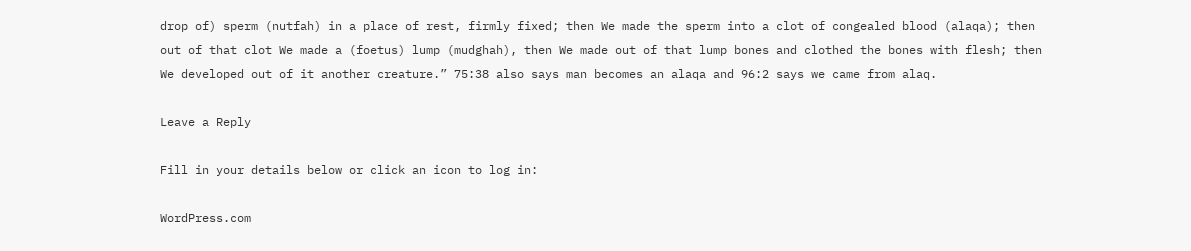drop of) sperm (nutfah) in a place of rest, firmly fixed; then We made the sperm into a clot of congealed blood (alaqa); then out of that clot We made a (foetus) lump (mudghah), then We made out of that lump bones and clothed the bones with flesh; then We developed out of it another creature.” 75:38 also says man becomes an alaqa and 96:2 says we came from alaq.

Leave a Reply

Fill in your details below or click an icon to log in:

WordPress.com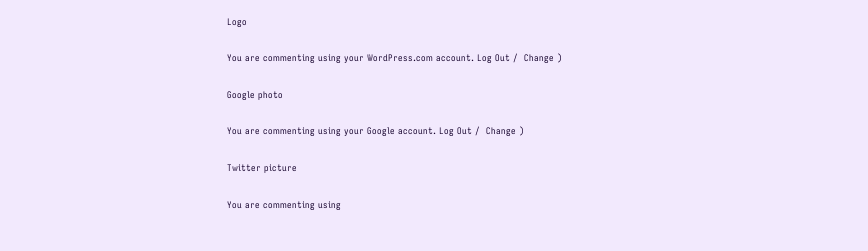Logo

You are commenting using your WordPress.com account. Log Out /  Change )

Google photo

You are commenting using your Google account. Log Out /  Change )

Twitter picture

You are commenting using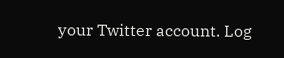your Twitter account. Log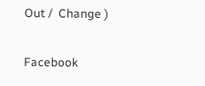Out /  Change )

Facebook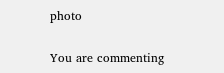photo

You are commenting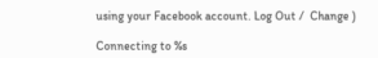using your Facebook account. Log Out /  Change )

Connecting to %s